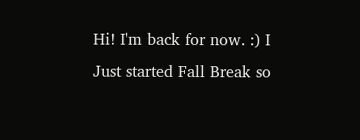Hi! I'm back for now. :) I Just started Fall Break so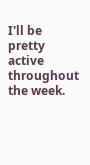I'll be pretty active throughout the week.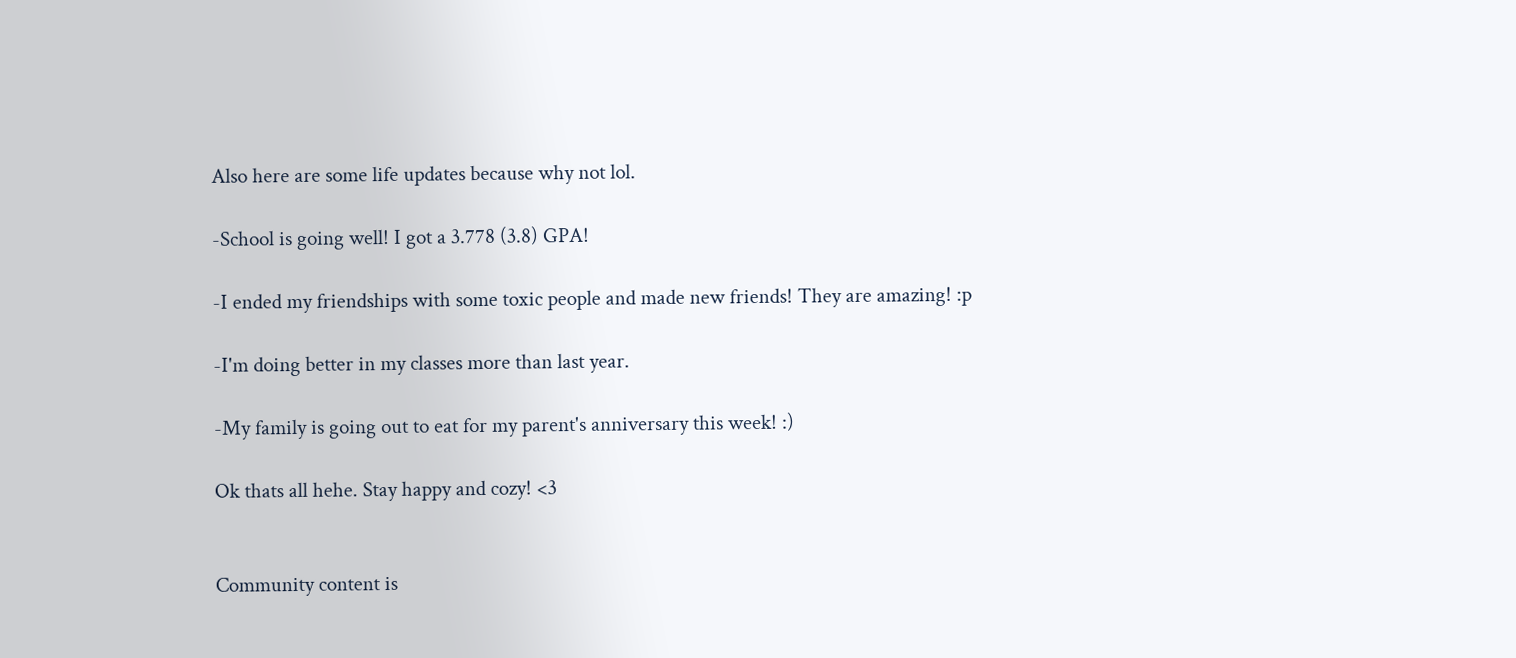Also here are some life updates because why not lol.

-School is going well! I got a 3.778 (3.8) GPA!

-I ended my friendships with some toxic people and made new friends! They are amazing! :p

-I'm doing better in my classes more than last year.

-My family is going out to eat for my parent's anniversary this week! :)

Ok thats all hehe. Stay happy and cozy! <3


Community content is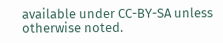available under CC-BY-SA unless otherwise noted.